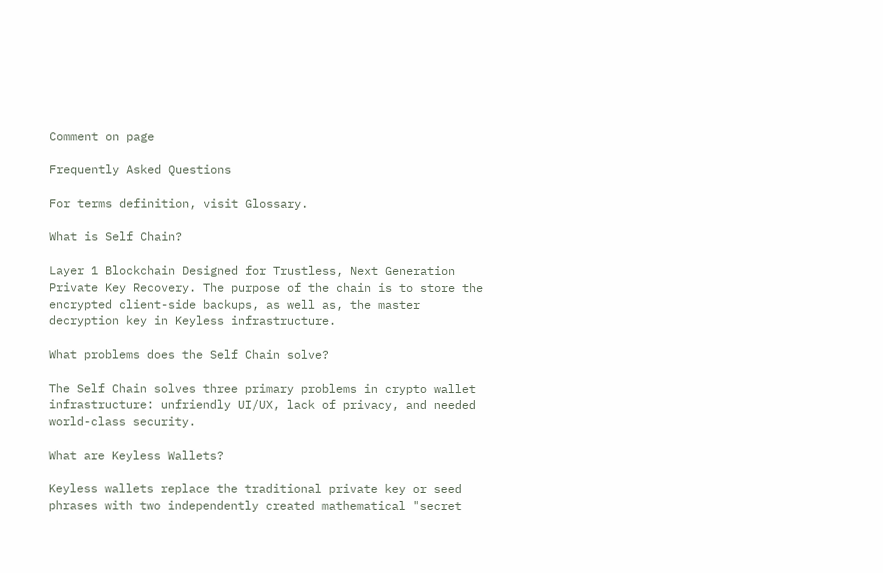Comment on page

Frequently Asked Questions

For terms definition, visit Glossary.

What is Self Chain?

Layer 1 Blockchain Designed for Trustless, Next Generation Private Key Recovery. The purpose of the chain is to store the encrypted client-side backups, as well as, the master decryption key in Keyless infrastructure.

What problems does the Self Chain solve?

The Self Chain solves three primary problems in crypto wallet infrastructure: unfriendly UI/UX, lack of privacy, and needed world-class security.

What are Keyless Wallets?

Keyless wallets replace the traditional private key or seed phrases with two independently created mathematical "secret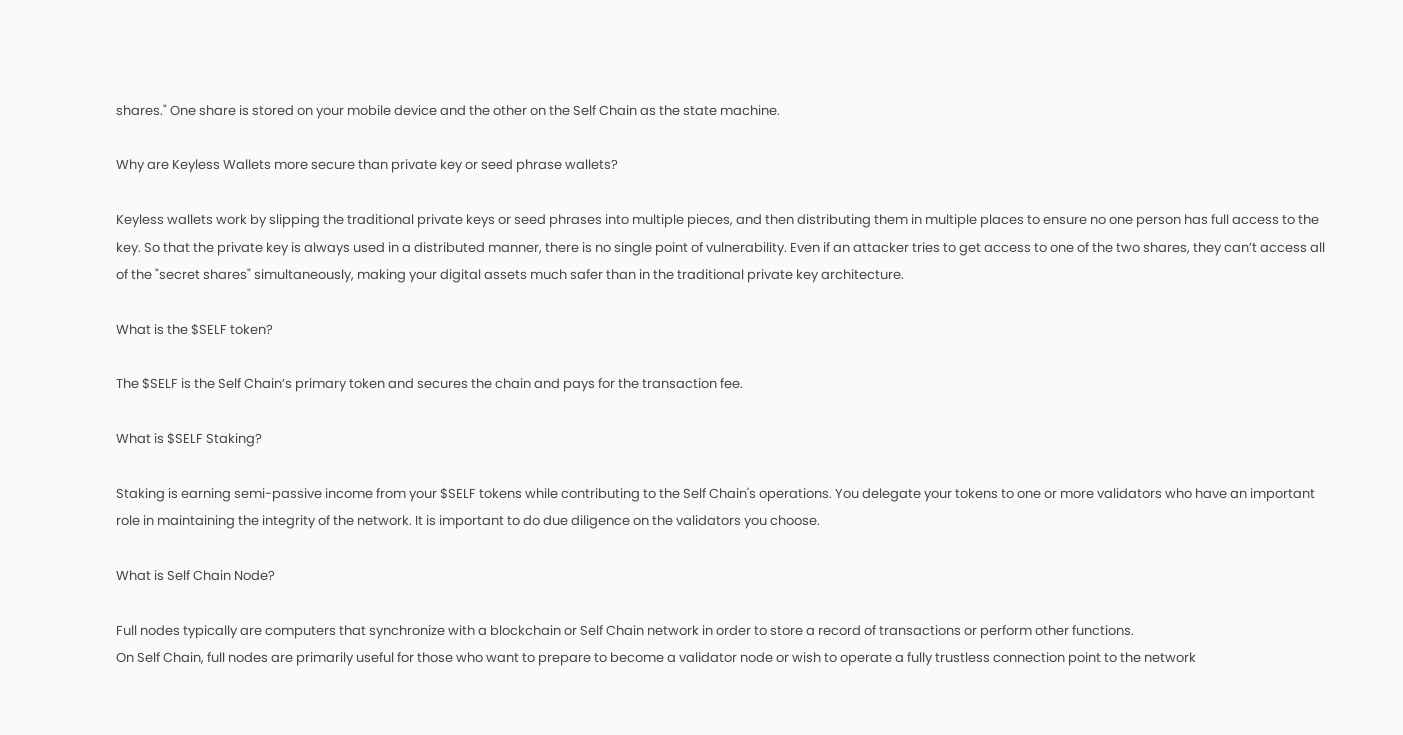shares." One share is stored on your mobile device and the other on the Self Chain as the state machine.

Why are Keyless Wallets more secure than private key or seed phrase wallets?

Keyless wallets work by slipping the traditional private keys or seed phrases into multiple pieces, and then distributing them in multiple places to ensure no one person has full access to the key. So that the private key is always used in a distributed manner, there is no single point of vulnerability. Even if an attacker tries to get access to one of the two shares, they can’t access all of the "secret shares" simultaneously, making your digital assets much safer than in the traditional private key architecture.

What is the $SELF token?

The $SELF is the Self Chain’s primary token and secures the chain and pays for the transaction fee.

What is $SELF Staking?

Staking is earning semi-passive income from your $SELF tokens while contributing to the Self Chain's operations. You delegate your tokens to one or more validators who have an important role in maintaining the integrity of the network. It is important to do due diligence on the validators you choose.

What is Self Chain Node?

Full nodes typically are computers that synchronize with a blockchain or Self Chain network in order to store a record of transactions or perform other functions.
On Self Chain, full nodes are primarily useful for those who want to prepare to become a validator node or wish to operate a fully trustless connection point to the network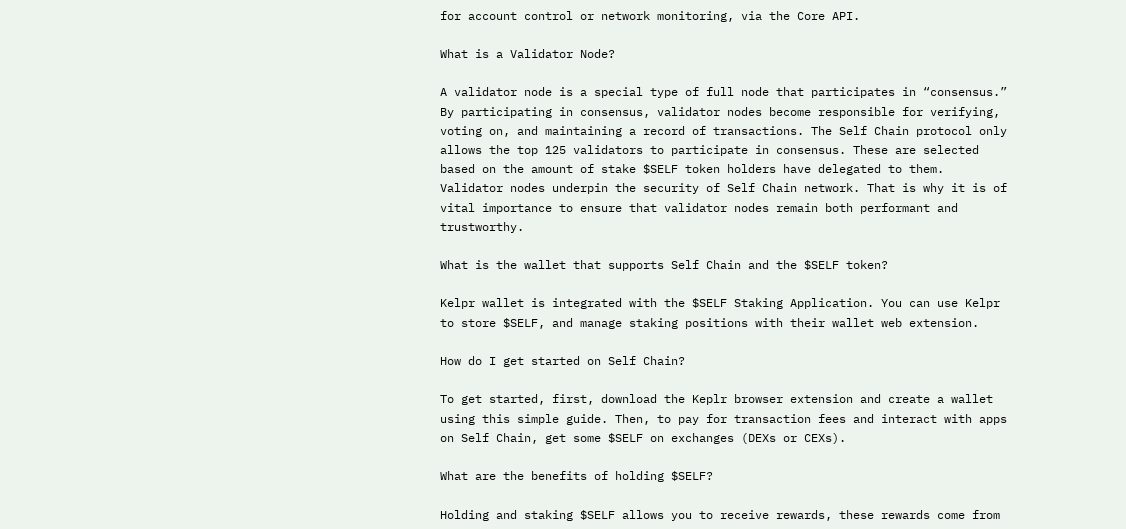for account control or network monitoring, via the Core API.

What is a Validator Node?

A validator node is a special type of full node that participates in “consensus.” By participating in consensus, validator nodes become responsible for verifying, voting on, and maintaining a record of transactions. The Self Chain protocol only allows the top 125 validators to participate in consensus. These are selected based on the amount of stake $SELF token holders have delegated to them.
Validator nodes underpin the security of Self Chain network. That is why it is of vital importance to ensure that validator nodes remain both performant and trustworthy.

What is the wallet that supports Self Chain and the $SELF token?

Kelpr wallet is integrated with the $SELF Staking Application. You can use Kelpr to store $SELF, and manage staking positions with their wallet web extension.

How do I get started on Self Chain?

To get started, first, download the Keplr browser extension and create a wallet using this simple guide. Then, to pay for transaction fees and interact with apps on Self Chain, get some $SELF on exchanges (DEXs or CEXs).

What are the benefits of holding $SELF?

Holding and staking $SELF allows you to receive rewards, these rewards come from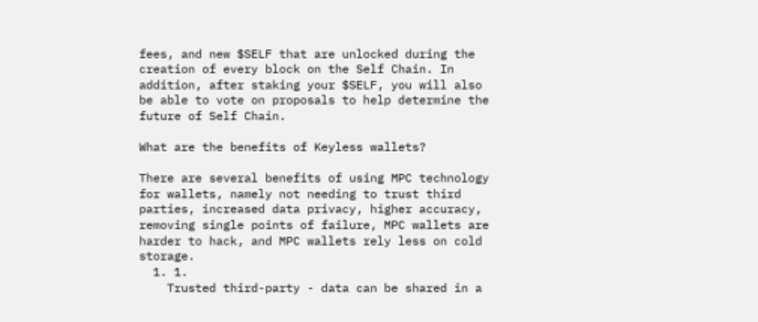fees, and new $SELF that are unlocked during the creation of every block on the Self Chain. In addition, after staking your $SELF, you will also be able to vote on proposals to help determine the future of Self Chain.

What are the benefits of Keyless wallets?

There are several benefits of using MPC technology for wallets, namely not needing to trust third parties, increased data privacy, higher accuracy, removing single points of failure, MPC wallets are harder to hack, and MPC wallets rely less on cold storage.
  1. 1.
    Trusted third-party - data can be shared in a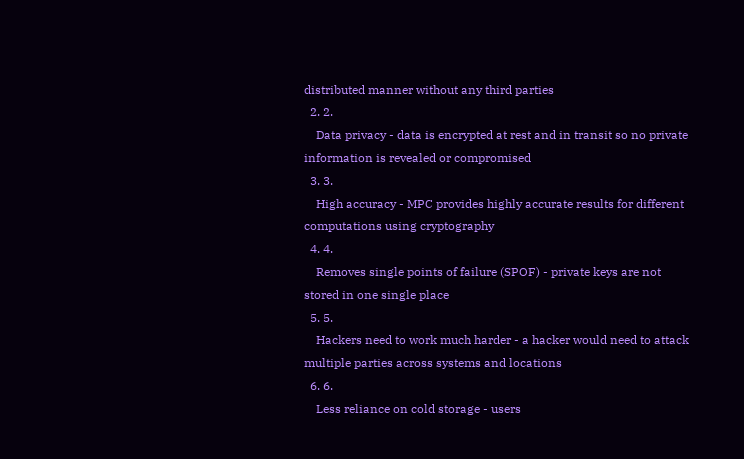distributed manner without any third parties
  2. 2.
    Data privacy - data is encrypted at rest and in transit so no private information is revealed or compromised
  3. 3.
    High accuracy - MPC provides highly accurate results for different computations using cryptography
  4. 4.
    Removes single points of failure (SPOF) - private keys are not stored in one single place
  5. 5.
    Hackers need to work much harder - a hacker would need to attack multiple parties across systems and locations
  6. 6.
    Less reliance on cold storage - users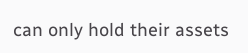can only hold their assets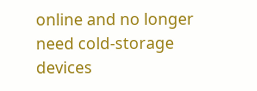online and no longer need cold-storage devices